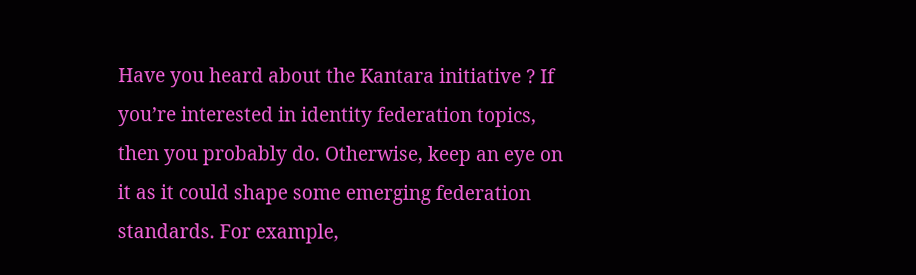Have you heard about the Kantara initiative ? If you’re interested in identity federation topics, then you probably do. Otherwise, keep an eye on it as it could shape some emerging federation standards. For example,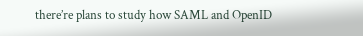there’re plans to study how SAML and OpenID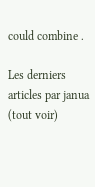could combine .

Les derniers articles par janua (tout voir)